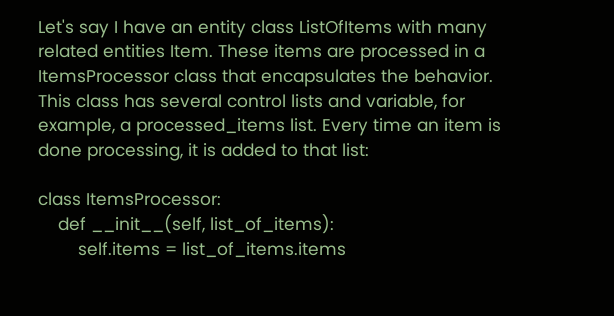Let's say I have an entity class ListOfItems with many related entities Item. These items are processed in a ItemsProcessor class that encapsulates the behavior. This class has several control lists and variable, for example, a processed_items list. Every time an item is done processing, it is added to that list:

class ItemsProcessor:
    def __init__(self, list_of_items):
        self.items = list_of_items.items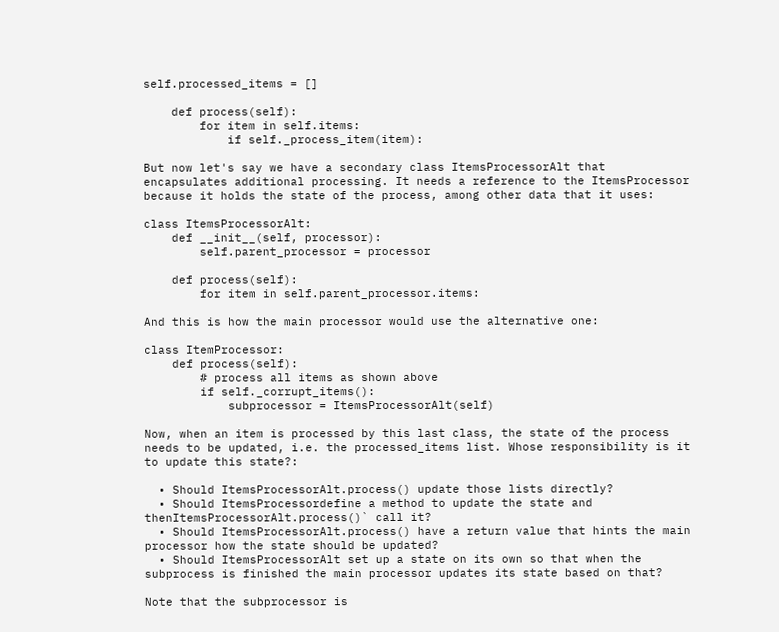self.processed_items = []

    def process(self):
        for item in self.items:
            if self._process_item(item):

But now let's say we have a secondary class ItemsProcessorAlt that encapsulates additional processing. It needs a reference to the ItemsProcessor because it holds the state of the process, among other data that it uses:

class ItemsProcessorAlt:
    def __init__(self, processor):
        self.parent_processor = processor

    def process(self):
        for item in self.parent_processor.items:

And this is how the main processor would use the alternative one:

class ItemProcessor:
    def process(self):
        # process all items as shown above
        if self._corrupt_items():
            subprocessor = ItemsProcessorAlt(self)

Now, when an item is processed by this last class, the state of the process needs to be updated, i.e. the processed_items list. Whose responsibility is it to update this state?:

  • Should ItemsProcessorAlt.process() update those lists directly?
  • Should ItemsProcessordefine a method to update the state and thenItemsProcessorAlt.process()` call it?
  • Should ItemsProcessorAlt.process() have a return value that hints the main processor how the state should be updated?
  • Should ItemsProcessorAlt set up a state on its own so that when the subprocess is finished the main processor updates its state based on that?

Note that the subprocessor is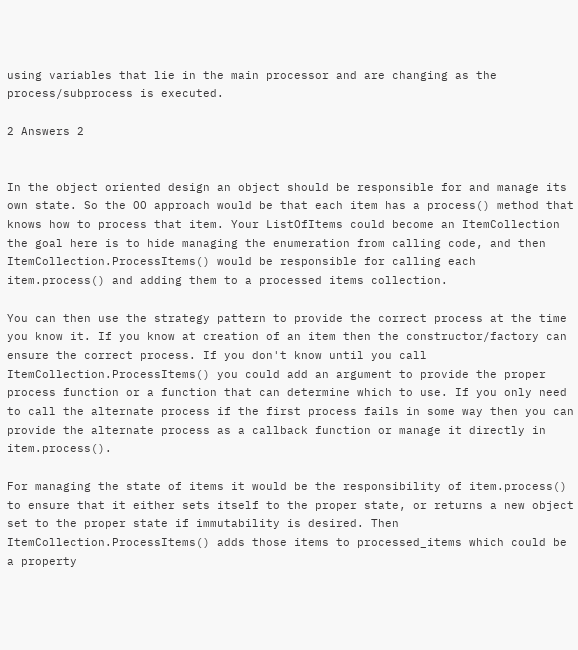using variables that lie in the main processor and are changing as the process/subprocess is executed.

2 Answers 2


In the object oriented design an object should be responsible for and manage its own state. So the OO approach would be that each item has a process() method that knows how to process that item. Your ListOfItems could become an ItemCollection the goal here is to hide managing the enumeration from calling code, and then ItemCollection.ProcessItems() would be responsible for calling each item.process() and adding them to a processed items collection.

You can then use the strategy pattern to provide the correct process at the time you know it. If you know at creation of an item then the constructor/factory can ensure the correct process. If you don't know until you call ItemCollection.ProcessItems() you could add an argument to provide the proper process function or a function that can determine which to use. If you only need to call the alternate process if the first process fails in some way then you can provide the alternate process as a callback function or manage it directly in item.process().

For managing the state of items it would be the responsibility of item.process() to ensure that it either sets itself to the proper state, or returns a new object set to the proper state if immutability is desired. Then ItemCollection.ProcessItems() adds those items to processed_items which could be a property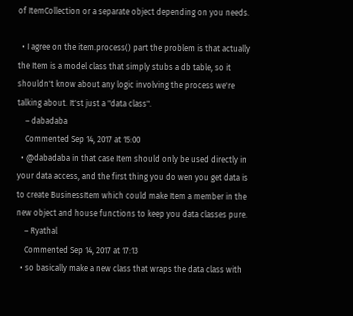of ItemCollection or a separate object depending on you needs.

  • I agree on the item.process() part the problem is that actually the Item is a model class that simply stubs a db table, so it shouldn't know about any logic involving the process we're talking about. It'st just a "data class".
    – dabadaba
    Commented Sep 14, 2017 at 15:00
  • @dabadaba in that case Item should only be used directly in your data access, and the first thing you do wen you get data is to create BusinessItem which could make Item a member in the new object and house functions to keep you data classes pure.
    – Ryathal
    Commented Sep 14, 2017 at 17:13
  • so basically make a new class that wraps the data class with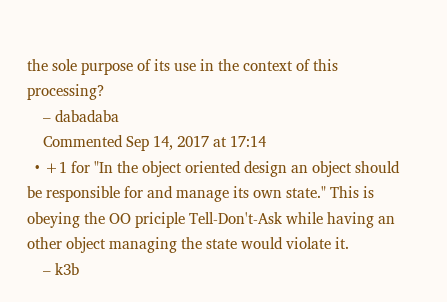the sole purpose of its use in the context of this processing?
    – dabadaba
    Commented Sep 14, 2017 at 17:14
  • +1 for "In the object oriented design an object should be responsible for and manage its own state." This is obeying the OO priciple Tell-Don't-Ask while having an other object managing the state would violate it.
    – k3b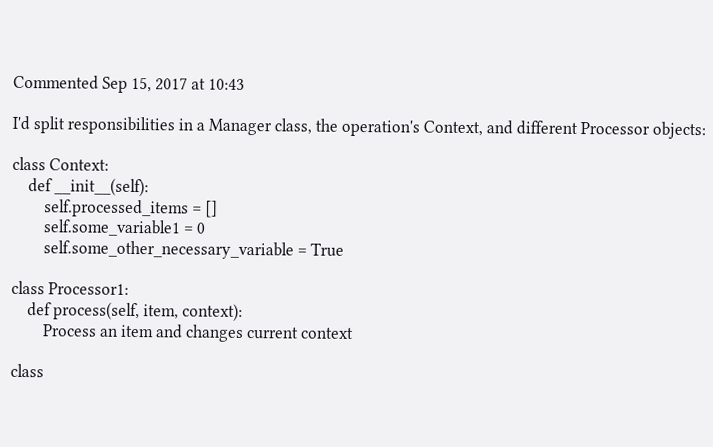Commented Sep 15, 2017 at 10:43

I'd split responsibilities in a Manager class, the operation's Context, and different Processor objects:

class Context:
    def __init__(self):
        self.processed_items = []
        self.some_variable1 = 0
        self.some_other_necessary_variable = True

class Processor1:
    def process(self, item, context):
        Process an item and changes current context

class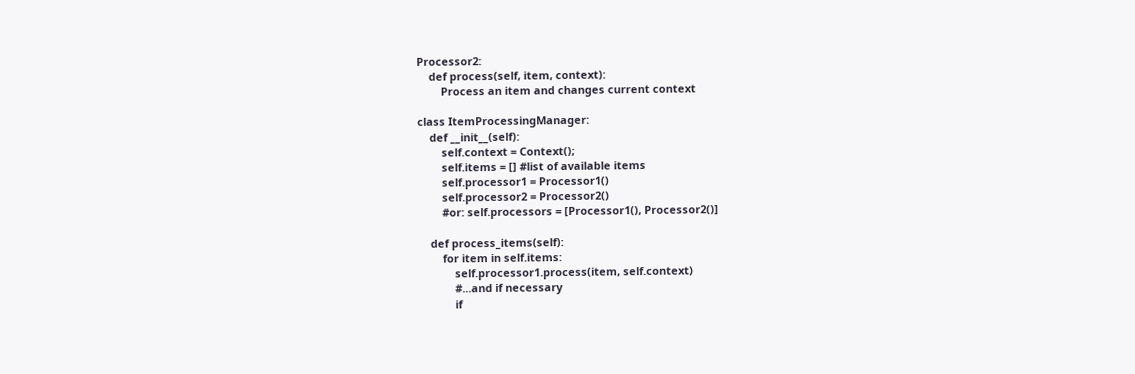Processor2:
    def process(self, item, context):
        Process an item and changes current context

class ItemProcessingManager:
    def __init__(self):
        self.context = Context();
        self.items = [] #list of available items
        self.processor1 = Processor1()
        self.processor2 = Processor2()
        #or: self.processors = [Processor1(), Processor2()]

    def process_items(self):
        for item in self.items:
            self.processor1.process(item, self.context)
            #...and if necessary
            if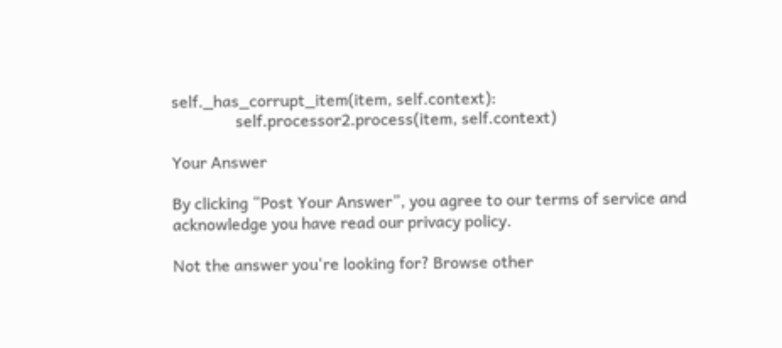self._has_corrupt_item(item, self.context):
                self.processor2.process(item, self.context)

Your Answer

By clicking “Post Your Answer”, you agree to our terms of service and acknowledge you have read our privacy policy.

Not the answer you're looking for? Browse other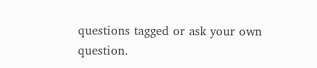questions tagged or ask your own question.